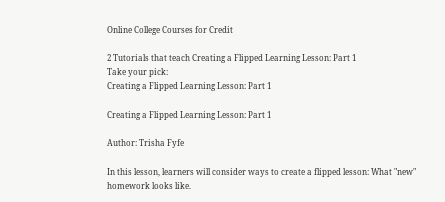Online College Courses for Credit

2 Tutorials that teach Creating a Flipped Learning Lesson: Part 1
Take your pick:
Creating a Flipped Learning Lesson: Part 1

Creating a Flipped Learning Lesson: Part 1

Author: Trisha Fyfe

In this lesson, learners will consider ways to create a flipped lesson: What "new" homework looks like.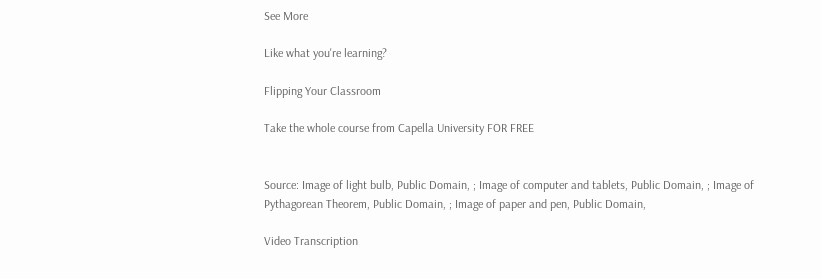See More

Like what you're learning?

Flipping Your Classroom

Take the whole course from Capella University FOR FREE


Source: Image of light bulb, Public Domain, ; Image of computer and tablets, Public Domain, ; Image of Pythagorean Theorem, Public Domain, ; Image of paper and pen, Public Domain,

Video Transcription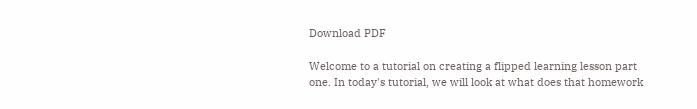Download PDF

Welcome to a tutorial on creating a flipped learning lesson part one. In today's tutorial, we will look at what does that homework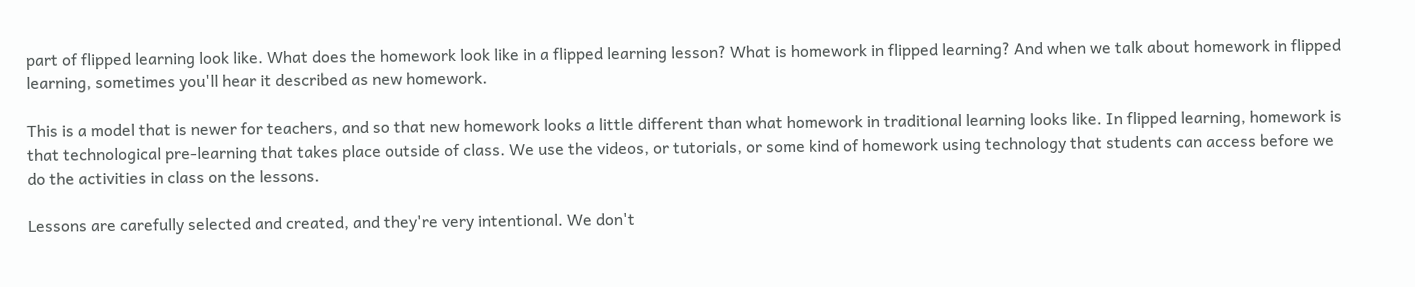part of flipped learning look like. What does the homework look like in a flipped learning lesson? What is homework in flipped learning? And when we talk about homework in flipped learning, sometimes you'll hear it described as new homework.

This is a model that is newer for teachers, and so that new homework looks a little different than what homework in traditional learning looks like. In flipped learning, homework is that technological pre-learning that takes place outside of class. We use the videos, or tutorials, or some kind of homework using technology that students can access before we do the activities in class on the lessons.

Lessons are carefully selected and created, and they're very intentional. We don't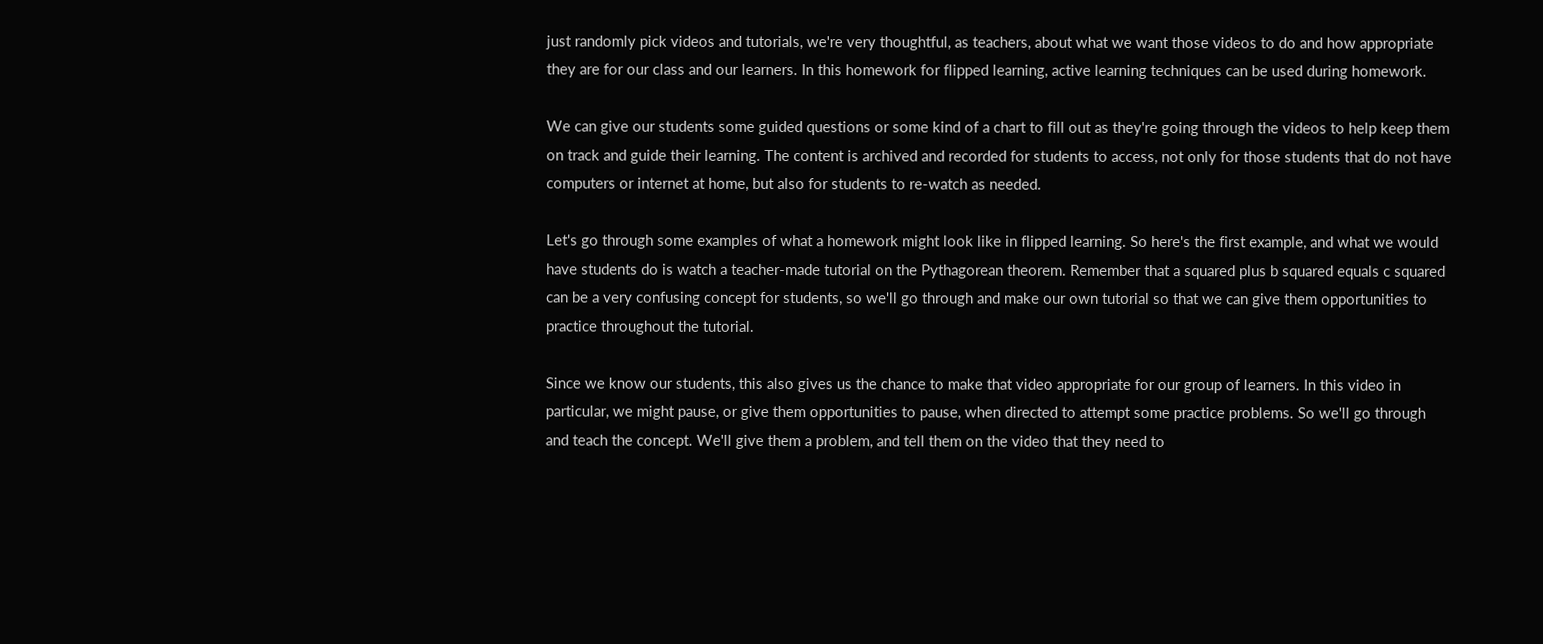just randomly pick videos and tutorials, we're very thoughtful, as teachers, about what we want those videos to do and how appropriate they are for our class and our learners. In this homework for flipped learning, active learning techniques can be used during homework.

We can give our students some guided questions or some kind of a chart to fill out as they're going through the videos to help keep them on track and guide their learning. The content is archived and recorded for students to access, not only for those students that do not have computers or internet at home, but also for students to re-watch as needed.

Let's go through some examples of what a homework might look like in flipped learning. So here's the first example, and what we would have students do is watch a teacher-made tutorial on the Pythagorean theorem. Remember that a squared plus b squared equals c squared can be a very confusing concept for students, so we'll go through and make our own tutorial so that we can give them opportunities to practice throughout the tutorial.

Since we know our students, this also gives us the chance to make that video appropriate for our group of learners. In this video in particular, we might pause, or give them opportunities to pause, when directed to attempt some practice problems. So we'll go through and teach the concept. We'll give them a problem, and tell them on the video that they need to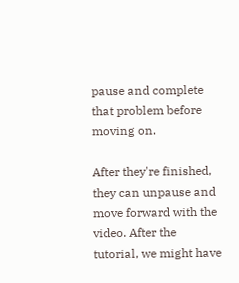pause and complete that problem before moving on.

After they're finished, they can unpause and move forward with the video. After the tutorial, we might have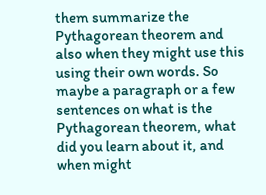them summarize the Pythagorean theorem and also when they might use this using their own words. So maybe a paragraph or a few sentences on what is the Pythagorean theorem, what did you learn about it, and when might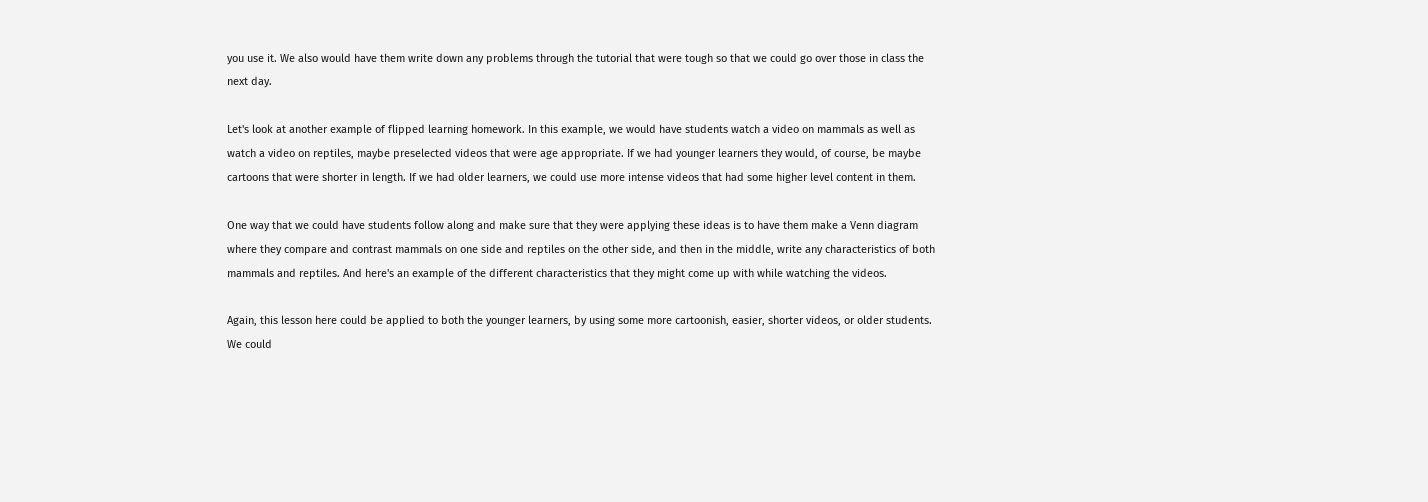you use it. We also would have them write down any problems through the tutorial that were tough so that we could go over those in class the next day.

Let's look at another example of flipped learning homework. In this example, we would have students watch a video on mammals as well as watch a video on reptiles, maybe preselected videos that were age appropriate. If we had younger learners they would, of course, be maybe cartoons that were shorter in length. If we had older learners, we could use more intense videos that had some higher level content in them.

One way that we could have students follow along and make sure that they were applying these ideas is to have them make a Venn diagram where they compare and contrast mammals on one side and reptiles on the other side, and then in the middle, write any characteristics of both mammals and reptiles. And here's an example of the different characteristics that they might come up with while watching the videos.

Again, this lesson here could be applied to both the younger learners, by using some more cartoonish, easier, shorter videos, or older students. We could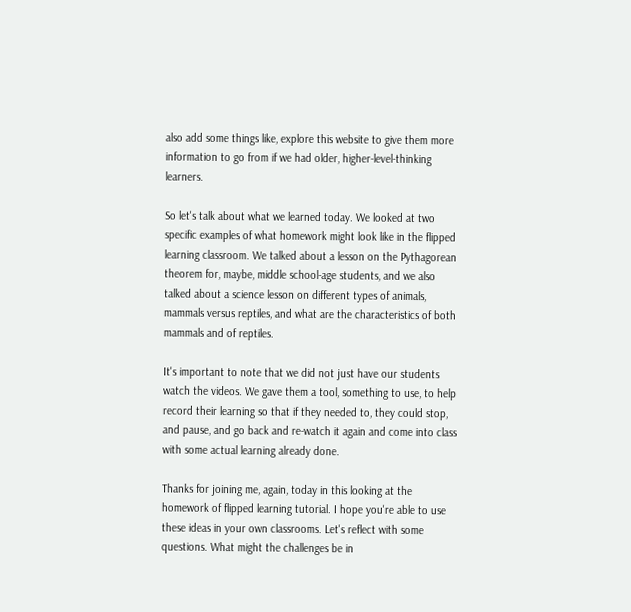also add some things like, explore this website to give them more information to go from if we had older, higher-level-thinking learners.

So let's talk about what we learned today. We looked at two specific examples of what homework might look like in the flipped learning classroom. We talked about a lesson on the Pythagorean theorem for, maybe, middle school-age students, and we also talked about a science lesson on different types of animals, mammals versus reptiles, and what are the characteristics of both mammals and of reptiles.

It's important to note that we did not just have our students watch the videos. We gave them a tool, something to use, to help record their learning so that if they needed to, they could stop, and pause, and go back and re-watch it again and come into class with some actual learning already done.

Thanks for joining me, again, today in this looking at the homework of flipped learning tutorial. I hope you're able to use these ideas in your own classrooms. Let's reflect with some questions. What might the challenges be in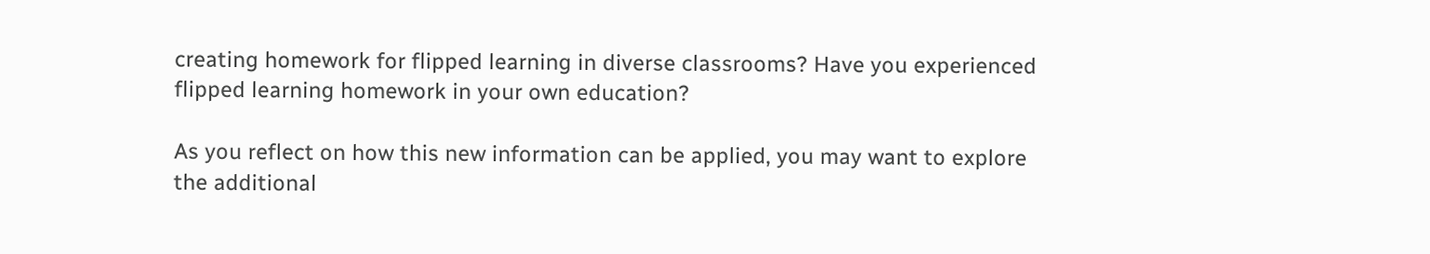creating homework for flipped learning in diverse classrooms? Have you experienced flipped learning homework in your own education?

As you reflect on how this new information can be applied, you may want to explore the additional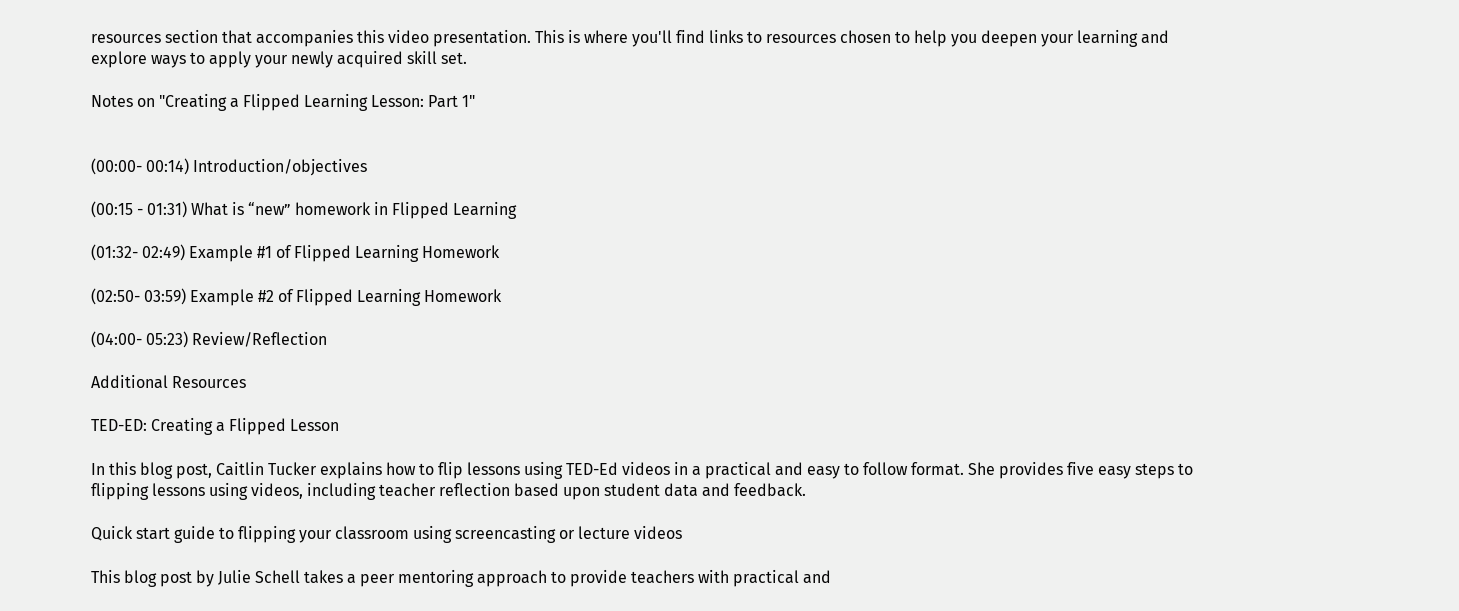resources section that accompanies this video presentation. This is where you'll find links to resources chosen to help you deepen your learning and explore ways to apply your newly acquired skill set.

Notes on "Creating a Flipped Learning Lesson: Part 1"


(00:00- 00:14) Introduction/objectives

(00:15 - 01:31) What is “new” homework in Flipped Learning

(01:32- 02:49) Example #1 of Flipped Learning Homework

(02:50- 03:59) Example #2 of Flipped Learning Homework

(04:00- 05:23) Review/Reflection

Additional Resources

TED-ED: Creating a Flipped Lesson

In this blog post, Caitlin Tucker explains how to flip lessons using TED-Ed videos in a practical and easy to follow format. She provides five easy steps to flipping lessons using videos, including teacher reflection based upon student data and feedback.

Quick start guide to flipping your classroom using screencasting or lecture videos

This blog post by Julie Schell takes a peer mentoring approach to provide teachers with practical and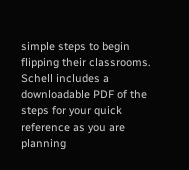simple steps to begin flipping their classrooms. Schell includes a downloadable PDF of the steps for your quick reference as you are planning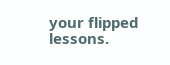your flipped lessons.